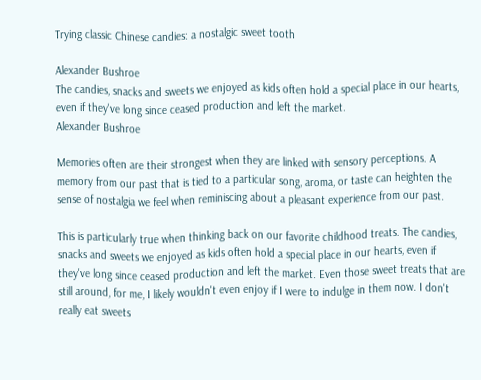Trying classic Chinese candies: a nostalgic sweet tooth

Alexander Bushroe
The candies, snacks and sweets we enjoyed as kids often hold a special place in our hearts, even if they've long since ceased production and left the market.
Alexander Bushroe

Memories often are their strongest when they are linked with sensory perceptions. A memory from our past that is tied to a particular song, aroma, or taste can heighten the sense of nostalgia we feel when reminiscing about a pleasant experience from our past.

This is particularly true when thinking back on our favorite childhood treats. The candies, snacks and sweets we enjoyed as kids often hold a special place in our hearts, even if they've long since ceased production and left the market. Even those sweet treats that are still around, for me, I likely wouldn't even enjoy if I were to indulge in them now. I don't really eat sweets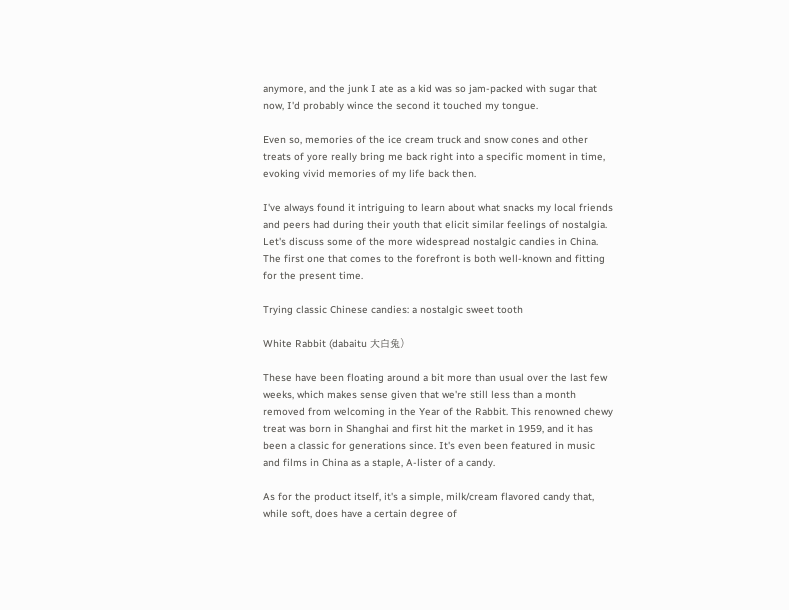anymore, and the junk I ate as a kid was so jam-packed with sugar that now, I'd probably wince the second it touched my tongue.

Even so, memories of the ice cream truck and snow cones and other treats of yore really bring me back right into a specific moment in time, evoking vivid memories of my life back then.

I've always found it intriguing to learn about what snacks my local friends and peers had during their youth that elicit similar feelings of nostalgia. Let's discuss some of the more widespread nostalgic candies in China. The first one that comes to the forefront is both well-known and fitting for the present time.

Trying classic Chinese candies: a nostalgic sweet tooth

White Rabbit (dabaitu 大白兔)

These have been floating around a bit more than usual over the last few weeks, which makes sense given that we're still less than a month removed from welcoming in the Year of the Rabbit. This renowned chewy treat was born in Shanghai and first hit the market in 1959, and it has been a classic for generations since. It's even been featured in music and films in China as a staple, A-lister of a candy.

As for the product itself, it's a simple, milk/cream flavored candy that, while soft, does have a certain degree of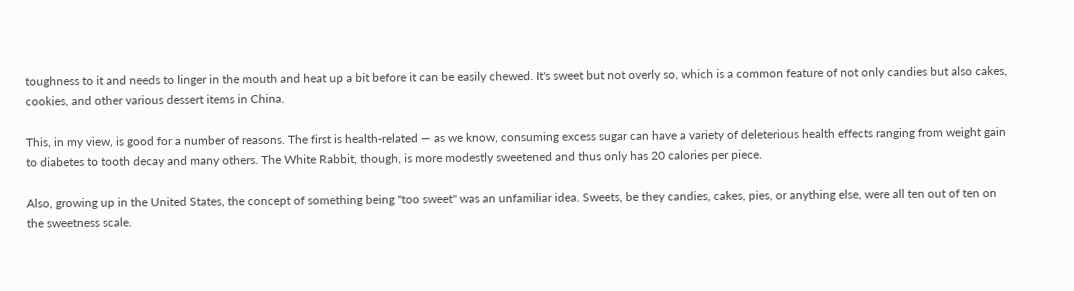toughness to it and needs to linger in the mouth and heat up a bit before it can be easily chewed. It's sweet but not overly so, which is a common feature of not only candies but also cakes, cookies, and other various dessert items in China.

This, in my view, is good for a number of reasons. The first is health-related ― as we know, consuming excess sugar can have a variety of deleterious health effects ranging from weight gain to diabetes to tooth decay and many others. The White Rabbit, though, is more modestly sweetened and thus only has 20 calories per piece.

Also, growing up in the United States, the concept of something being "too sweet" was an unfamiliar idea. Sweets, be they candies, cakes, pies, or anything else, were all ten out of ten on the sweetness scale.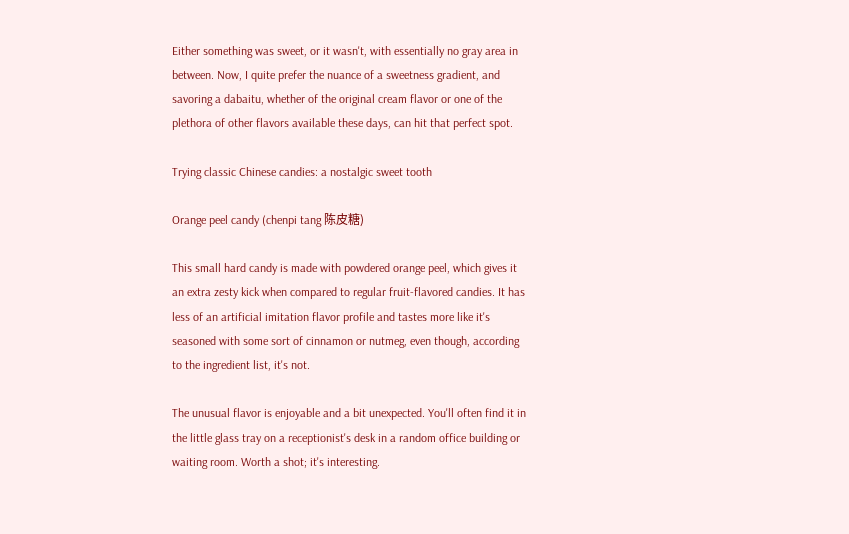Either something was sweet, or it wasn't, with essentially no gray area in between. Now, I quite prefer the nuance of a sweetness gradient, and savoring a dabaitu, whether of the original cream flavor or one of the plethora of other flavors available these days, can hit that perfect spot.

Trying classic Chinese candies: a nostalgic sweet tooth

Orange peel candy (chenpi tang 陈皮糖)

This small hard candy is made with powdered orange peel, which gives it an extra zesty kick when compared to regular fruit-flavored candies. It has less of an artificial imitation flavor profile and tastes more like it's seasoned with some sort of cinnamon or nutmeg, even though, according to the ingredient list, it's not.

The unusual flavor is enjoyable and a bit unexpected. You'll often find it in the little glass tray on a receptionist's desk in a random office building or waiting room. Worth a shot; it's interesting.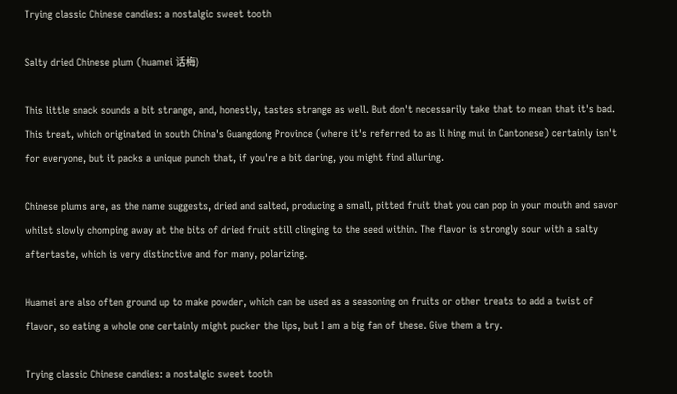Trying classic Chinese candies: a nostalgic sweet tooth

Salty dried Chinese plum (huamei 话梅)

This little snack sounds a bit strange, and, honestly, tastes strange as well. But don't necessarily take that to mean that it's bad. This treat, which originated in south China's Guangdong Province (where it's referred to as li hing mui in Cantonese) certainly isn't for everyone, but it packs a unique punch that, if you're a bit daring, you might find alluring.

Chinese plums are, as the name suggests, dried and salted, producing a small, pitted fruit that you can pop in your mouth and savor whilst slowly chomping away at the bits of dried fruit still clinging to the seed within. The flavor is strongly sour with a salty aftertaste, which is very distinctive and for many, polarizing.

Huamei are also often ground up to make powder, which can be used as a seasoning on fruits or other treats to add a twist of flavor, so eating a whole one certainly might pucker the lips, but I am a big fan of these. Give them a try.

Trying classic Chinese candies: a nostalgic sweet tooth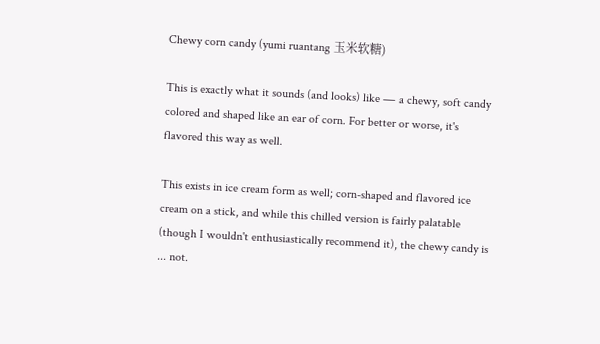Chewy corn candy (yumi ruantang 玉米软糖)

This is exactly what it sounds (and looks) like ― a chewy, soft candy colored and shaped like an ear of corn. For better or worse, it's flavored this way as well.

This exists in ice cream form as well; corn-shaped and flavored ice cream on a stick, and while this chilled version is fairly palatable (though I wouldn't enthusiastically recommend it), the chewy candy is ... not.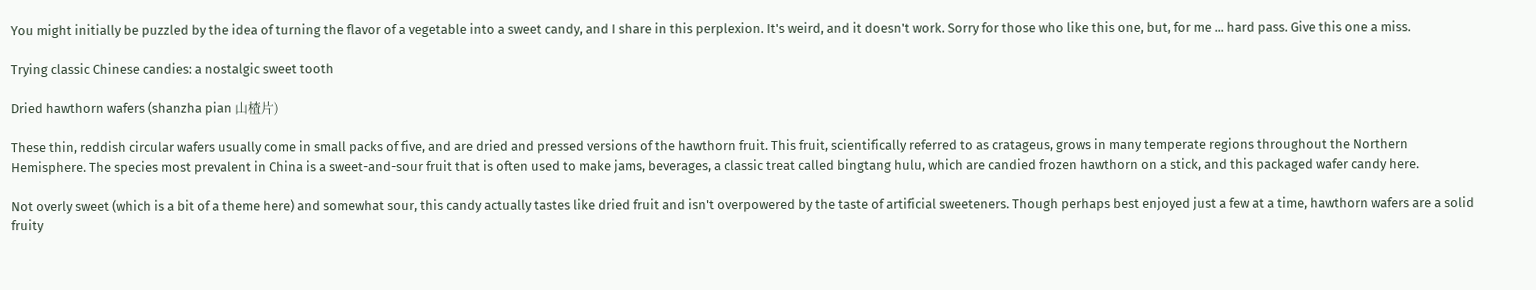You might initially be puzzled by the idea of turning the flavor of a vegetable into a sweet candy, and I share in this perplexion. It's weird, and it doesn't work. Sorry for those who like this one, but, for me ... hard pass. Give this one a miss.

Trying classic Chinese candies: a nostalgic sweet tooth

Dried hawthorn wafers (shanzha pian 山楂片)

These thin, reddish circular wafers usually come in small packs of five, and are dried and pressed versions of the hawthorn fruit. This fruit, scientifically referred to as cratageus, grows in many temperate regions throughout the Northern Hemisphere. The species most prevalent in China is a sweet-and-sour fruit that is often used to make jams, beverages, a classic treat called bingtang hulu, which are candied frozen hawthorn on a stick, and this packaged wafer candy here.

Not overly sweet (which is a bit of a theme here) and somewhat sour, this candy actually tastes like dried fruit and isn't overpowered by the taste of artificial sweeteners. Though perhaps best enjoyed just a few at a time, hawthorn wafers are a solid fruity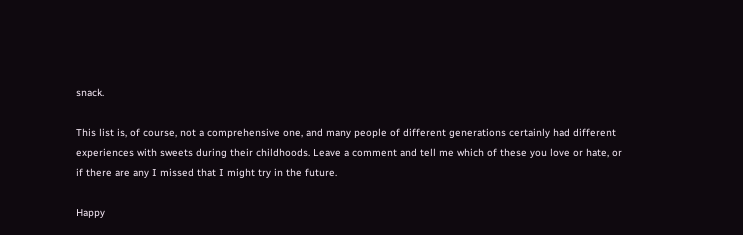snack.

This list is, of course, not a comprehensive one, and many people of different generations certainly had different experiences with sweets during their childhoods. Leave a comment and tell me which of these you love or hate, or if there are any I missed that I might try in the future.

Happy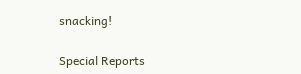snacking!

Special Reports